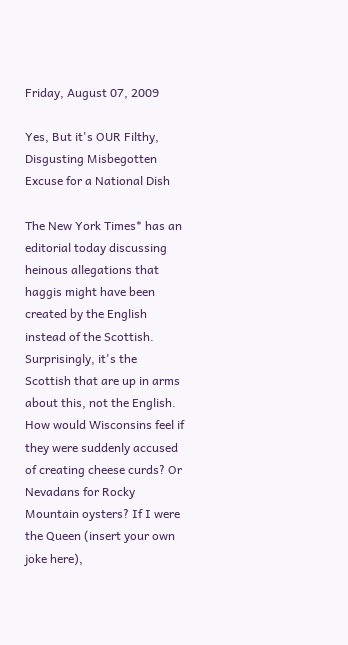Friday, August 07, 2009

Yes, But it's OUR Filthy, Disgusting Misbegotten Excuse for a National Dish

The New York Times* has an editorial today discussing heinous allegations that haggis might have been created by the English instead of the Scottish. Surprisingly, it's the Scottish that are up in arms about this, not the English. How would Wisconsins feel if they were suddenly accused of creating cheese curds? Or Nevadans for Rocky Mountain oysters? If I were the Queen (insert your own joke here),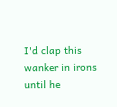I'd clap this wanker in irons until he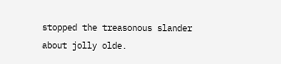stopped the treasonous slander about jolly olde.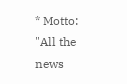* Motto: "All the news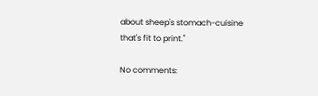about sheep's stomach-cuisine that's fit to print."

No comments: